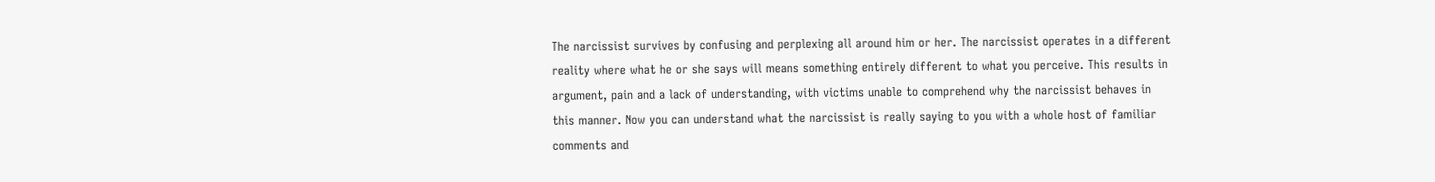The narcissist survives by confusing and perplexing all around him or her. The narcissist operates in a different reality where what he or she says will means something entirely different to what you perceive. This results in argument, pain and a lack of understanding, with victims unable to comprehend why the narcissist behaves in this manner. Now you can understand what the narcissist is really saying to you with a whole host of familiar comments and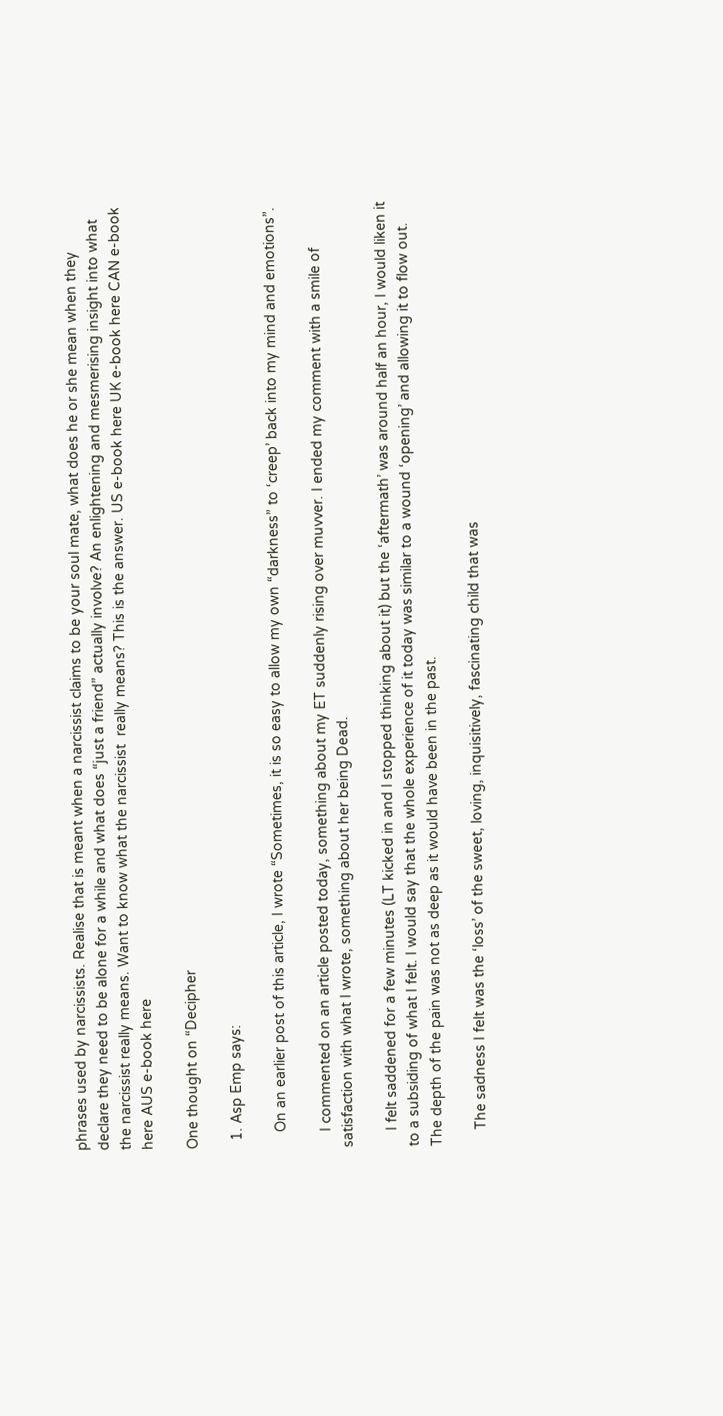phrases used by narcissists. Realise that is meant when a narcissist claims to be your soul mate, what does he or she mean when they declare they need to be alone for a while and what does “just a friend” actually involve? An enlightening and mesmerising insight into what the narcissist really means. Want to know what the narcissist  really means? This is the answer. US e-book here UK e-book here CAN e-book here AUS e-book here

One thought on “Decipher

  1. Asp Emp says:

    On an earlier post of this article, I wrote “Sometimes, it is so easy to allow my own “darkness” to ‘creep’ back into my mind and emotions”.

    I commented on an article posted today, something about my ET suddenly rising over muvver. I ended my comment with a smile of satisfaction with what I wrote, something about her being Dead.

    I felt saddened for a few minutes (LT kicked in and I stopped thinking about it) but the ‘aftermath’ was around half an hour, I would liken it to a subsiding of what I felt. I would say that the whole experience of it today was similar to a wound ‘opening’ and allowing it to flow out. The depth of the pain was not as deep as it would have been in the past.

    The sadness I felt was the ‘loss’ of the sweet, loving, inquisitively, fascinating child that was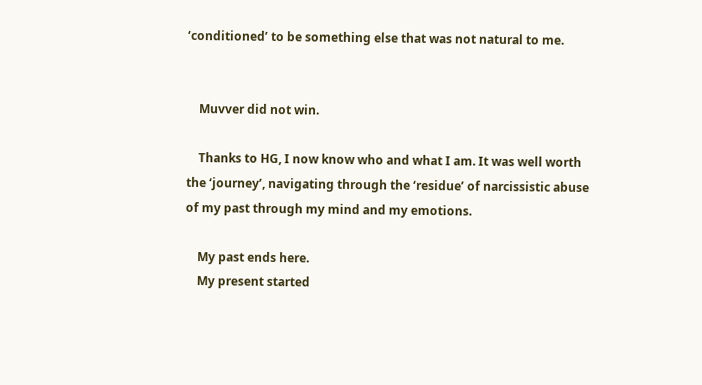‘conditioned’ to be something else that was not natural to me.


    Muvver did not win.

    Thanks to HG, I now know who and what I am. It was well worth the ‘journey’, navigating through the ‘residue’ of narcissistic abuse of my past through my mind and my emotions.

    My past ends here.
    My present started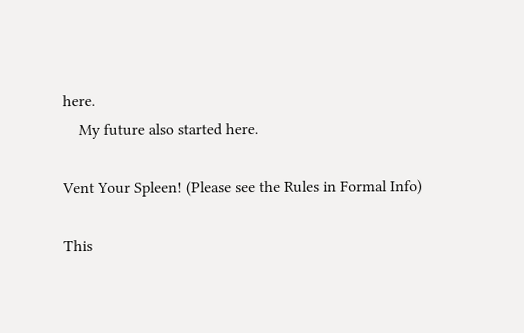here.
    My future also started here.

Vent Your Spleen! (Please see the Rules in Formal Info)

This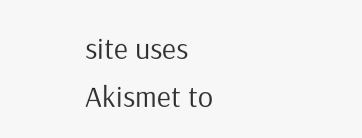site uses Akismet to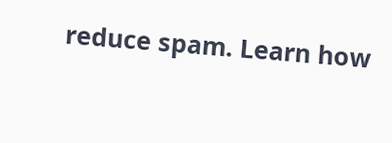reduce spam. Learn how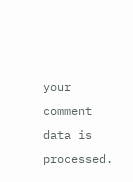your comment data is processed.